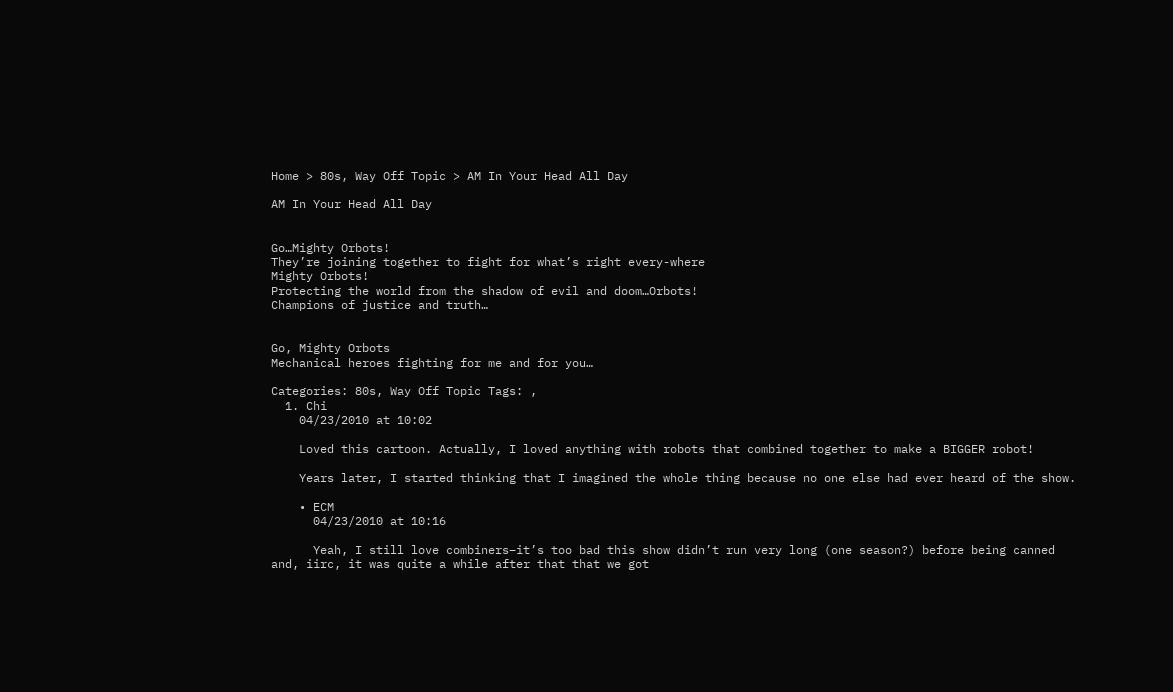Home > 80s, Way Off Topic > AM In Your Head All Day

AM In Your Head All Day


Go…Mighty Orbots!
They’re joining together to fight for what’s right every-where
Mighty Orbots!
Protecting the world from the shadow of evil and doom…Orbots!
Champions of justice and truth…


Go, Mighty Orbots
Mechanical heroes fighting for me and for you…

Categories: 80s, Way Off Topic Tags: ,
  1. Chi
    04/23/2010 at 10:02

    Loved this cartoon. Actually, I loved anything with robots that combined together to make a BIGGER robot!

    Years later, I started thinking that I imagined the whole thing because no one else had ever heard of the show.

    • ECM
      04/23/2010 at 10:16

      Yeah, I still love combiners–it’s too bad this show didn’t run very long (one season?) before being canned and, iirc, it was quite a while after that that we got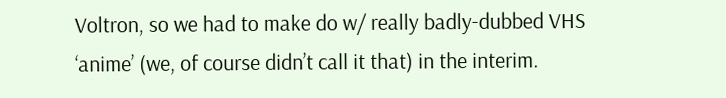Voltron, so we had to make do w/ really badly-dubbed VHS ‘anime’ (we, of course didn’t call it that) in the interim.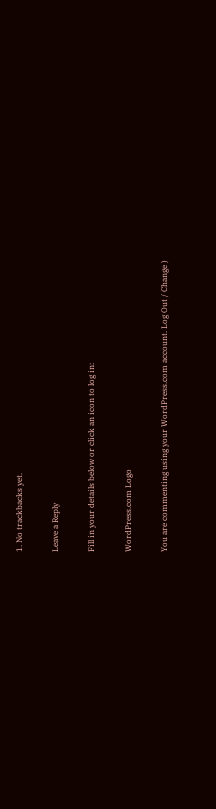1. No trackbacks yet.

Leave a Reply

Fill in your details below or click an icon to log in:

WordPress.com Logo

You are commenting using your WordPress.com account. Log Out / Change )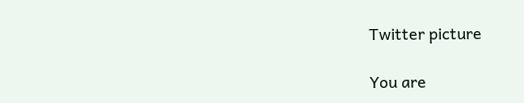Twitter picture

You are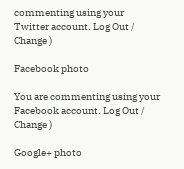commenting using your Twitter account. Log Out / Change )

Facebook photo

You are commenting using your Facebook account. Log Out / Change )

Google+ photo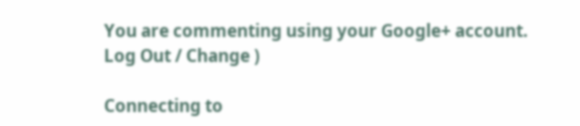You are commenting using your Google+ account. Log Out / Change )

Connecting to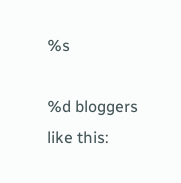%s

%d bloggers like this: